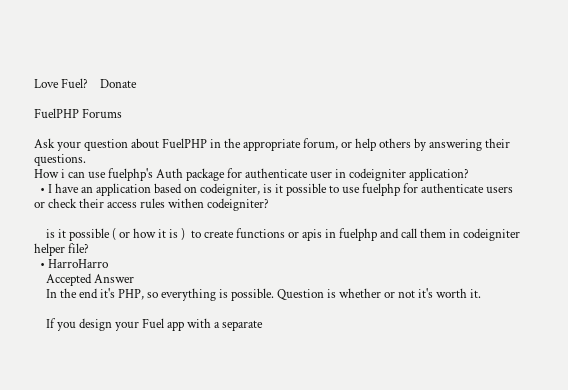Love Fuel?    Donate

FuelPHP Forums

Ask your question about FuelPHP in the appropriate forum, or help others by answering their questions.
How i can use fuelphp's Auth package for authenticate user in codeigniter application?
  • I have an application based on codeigniter, is it possible to use fuelphp for authenticate users or check their access rules withen codeigniter?

    is it possible ( or how it is )  to create functions or apis in fuelphp and call them in codeigniter helper file?
  • HarroHarro
    Accepted Answer
    In the end it's PHP, so everything is possible. Question is whether or not it's worth it.

    If you design your Fuel app with a separate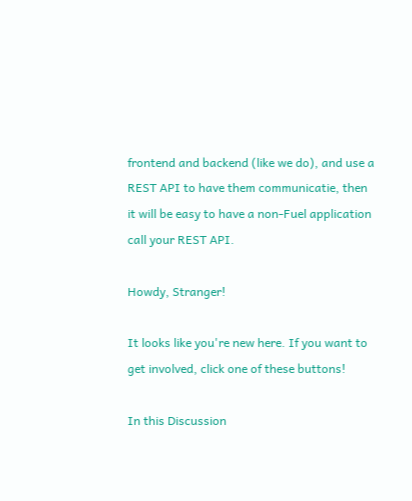frontend and backend (like we do), and use a REST API to have them communicatie, then it will be easy to have a non-Fuel application call your REST API.

Howdy, Stranger!

It looks like you're new here. If you want to get involved, click one of these buttons!

In this Discussion